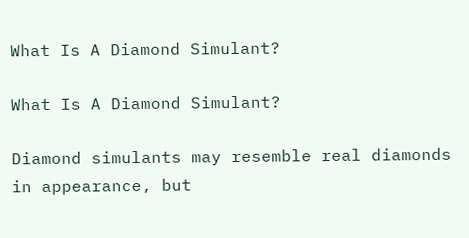What Is A Diamond Simulant?

What Is A Diamond Simulant?

Diamond simulants may resemble real diamonds in appearance, but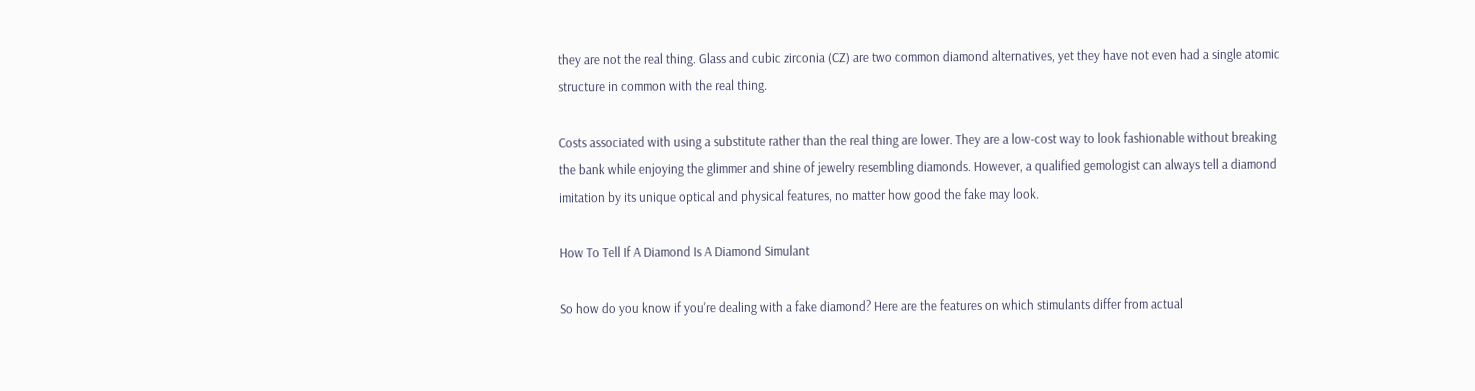they are not the real thing. Glass and cubic zirconia (CZ) are two common diamond alternatives, yet they have not even had a single atomic structure in common with the real thing.

Costs associated with using a substitute rather than the real thing are lower. They are a low-cost way to look fashionable without breaking the bank while enjoying the glimmer and shine of jewelry resembling diamonds. However, a qualified gemologist can always tell a diamond imitation by its unique optical and physical features, no matter how good the fake may look.

How To Tell If A Diamond Is A Diamond Simulant

So how do you know if you're dealing with a fake diamond? Here are the features on which stimulants differ from actual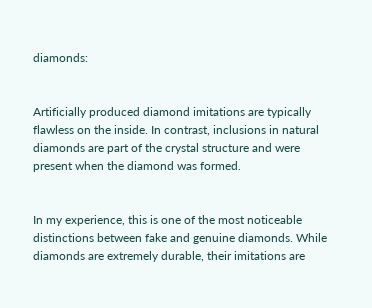diamonds:


Artificially produced diamond imitations are typically flawless on the inside. In contrast, inclusions in natural diamonds are part of the crystal structure and were present when the diamond was formed.


In my experience, this is one of the most noticeable distinctions between fake and genuine diamonds. While diamonds are extremely durable, their imitations are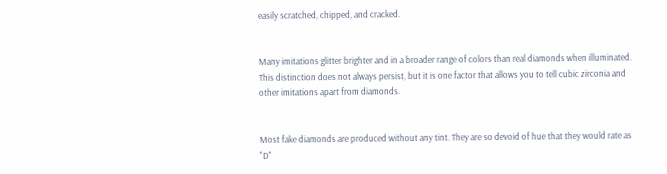easily scratched, chipped, and cracked.


Many imitations glitter brighter and in a broader range of colors than real diamonds when illuminated. This distinction does not always persist, but it is one factor that allows you to tell cubic zirconia and other imitations apart from diamonds.


Most fake diamonds are produced without any tint. They are so devoid of hue that they would rate as "D"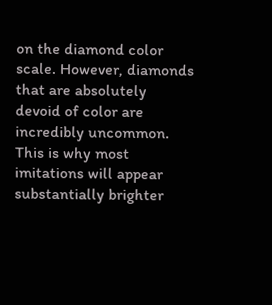on the diamond color scale. However, diamonds that are absolutely devoid of color are incredibly uncommon. This is why most imitations will appear substantially brighter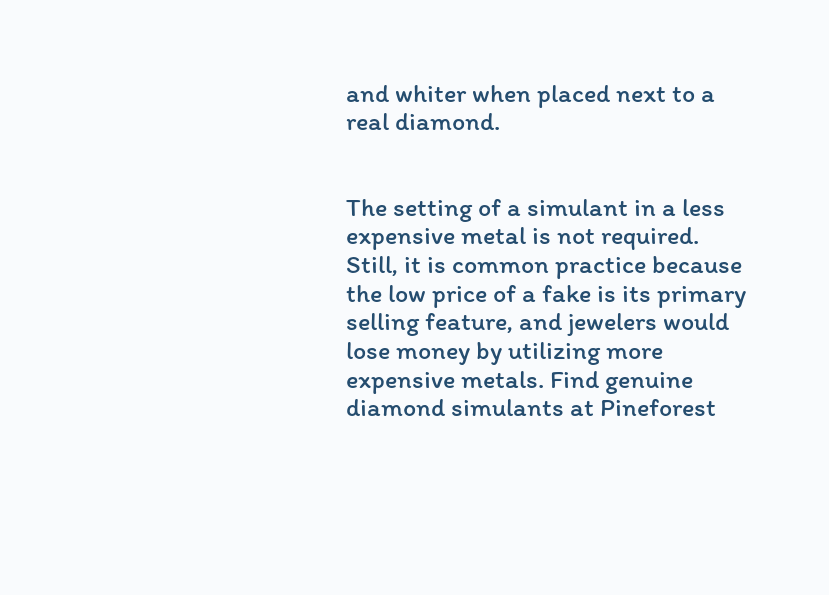and whiter when placed next to a real diamond.


The setting of a simulant in a less expensive metal is not required. Still, it is common practice because the low price of a fake is its primary selling feature, and jewelers would lose money by utilizing more expensive metals. Find genuine diamond simulants at Pineforest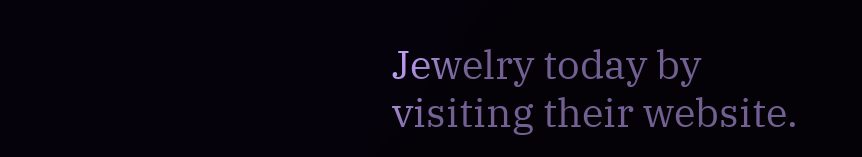Jewelry today by visiting their website.